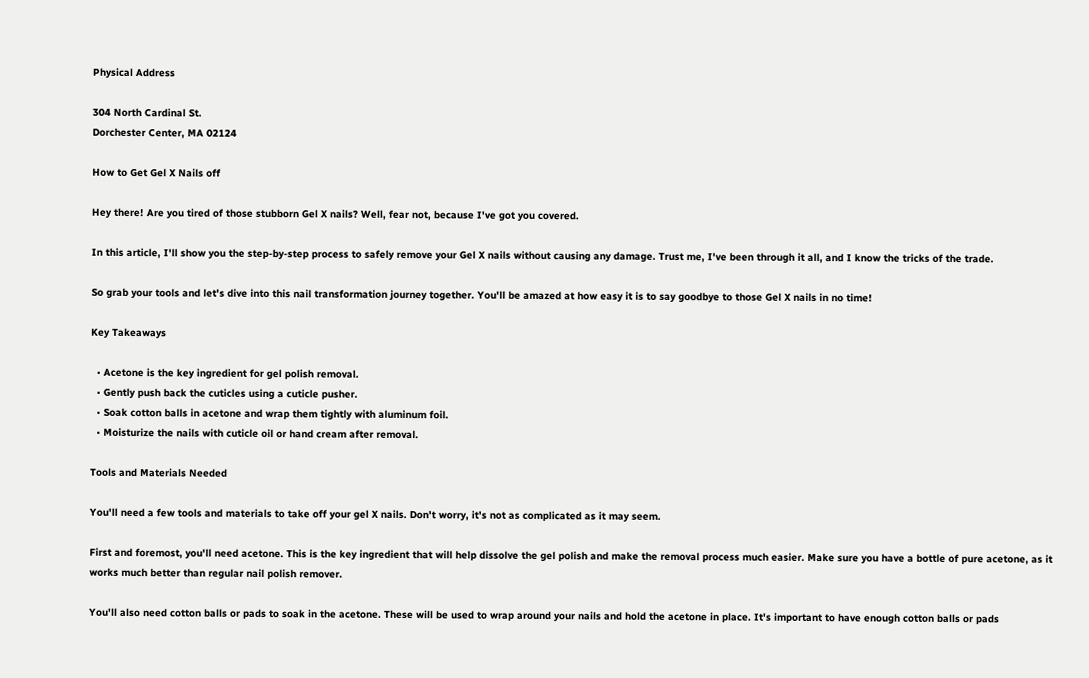Physical Address

304 North Cardinal St.
Dorchester Center, MA 02124

How to Get Gel X Nails off

Hey there! Are you tired of those stubborn Gel X nails? Well, fear not, because I've got you covered.

In this article, I'll show you the step-by-step process to safely remove your Gel X nails without causing any damage. Trust me, I've been through it all, and I know the tricks of the trade.

So grab your tools and let's dive into this nail transformation journey together. You'll be amazed at how easy it is to say goodbye to those Gel X nails in no time!

Key Takeaways

  • Acetone is the key ingredient for gel polish removal.
  • Gently push back the cuticles using a cuticle pusher.
  • Soak cotton balls in acetone and wrap them tightly with aluminum foil.
  • Moisturize the nails with cuticle oil or hand cream after removal.

Tools and Materials Needed

You'll need a few tools and materials to take off your gel X nails. Don't worry, it's not as complicated as it may seem.

First and foremost, you'll need acetone. This is the key ingredient that will help dissolve the gel polish and make the removal process much easier. Make sure you have a bottle of pure acetone, as it works much better than regular nail polish remover.

You'll also need cotton balls or pads to soak in the acetone. These will be used to wrap around your nails and hold the acetone in place. It's important to have enough cotton balls or pads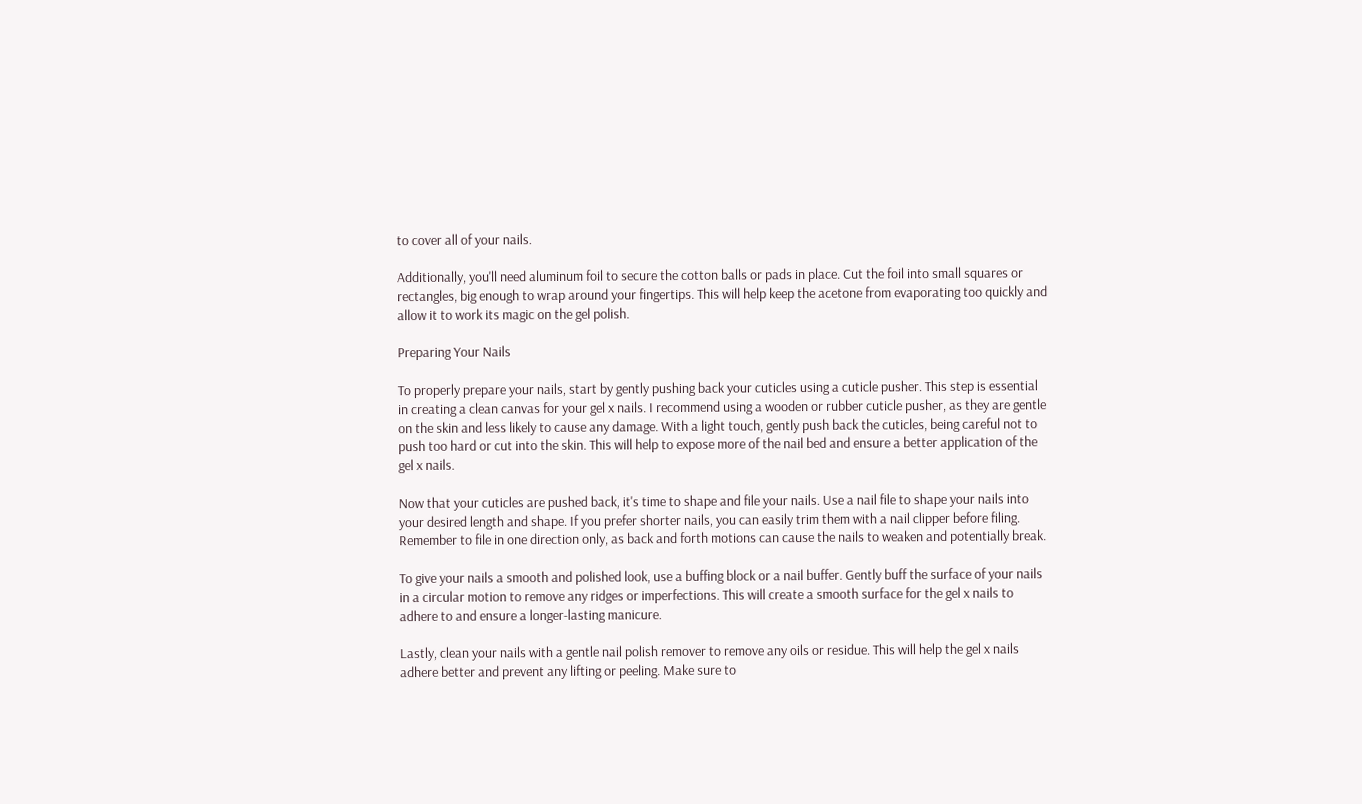to cover all of your nails.

Additionally, you'll need aluminum foil to secure the cotton balls or pads in place. Cut the foil into small squares or rectangles, big enough to wrap around your fingertips. This will help keep the acetone from evaporating too quickly and allow it to work its magic on the gel polish.

Preparing Your Nails

To properly prepare your nails, start by gently pushing back your cuticles using a cuticle pusher. This step is essential in creating a clean canvas for your gel x nails. I recommend using a wooden or rubber cuticle pusher, as they are gentle on the skin and less likely to cause any damage. With a light touch, gently push back the cuticles, being careful not to push too hard or cut into the skin. This will help to expose more of the nail bed and ensure a better application of the gel x nails.

Now that your cuticles are pushed back, it's time to shape and file your nails. Use a nail file to shape your nails into your desired length and shape. If you prefer shorter nails, you can easily trim them with a nail clipper before filing. Remember to file in one direction only, as back and forth motions can cause the nails to weaken and potentially break.

To give your nails a smooth and polished look, use a buffing block or a nail buffer. Gently buff the surface of your nails in a circular motion to remove any ridges or imperfections. This will create a smooth surface for the gel x nails to adhere to and ensure a longer-lasting manicure.

Lastly, clean your nails with a gentle nail polish remover to remove any oils or residue. This will help the gel x nails adhere better and prevent any lifting or peeling. Make sure to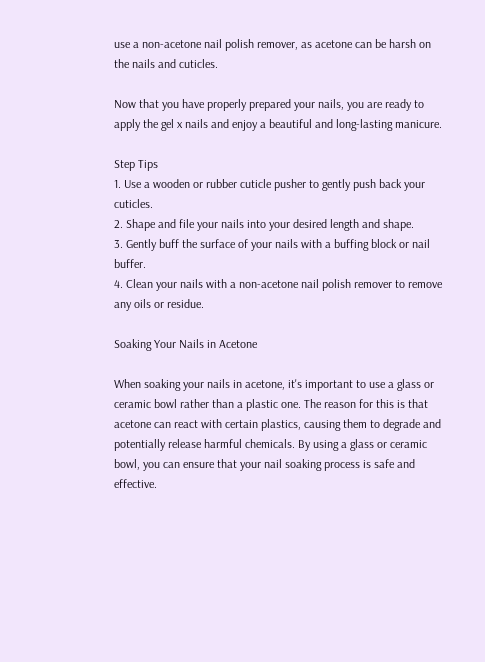use a non-acetone nail polish remover, as acetone can be harsh on the nails and cuticles.

Now that you have properly prepared your nails, you are ready to apply the gel x nails and enjoy a beautiful and long-lasting manicure.

Step Tips
1. Use a wooden or rubber cuticle pusher to gently push back your cuticles.
2. Shape and file your nails into your desired length and shape.
3. Gently buff the surface of your nails with a buffing block or nail buffer.
4. Clean your nails with a non-acetone nail polish remover to remove any oils or residue.

Soaking Your Nails in Acetone

When soaking your nails in acetone, it's important to use a glass or ceramic bowl rather than a plastic one. The reason for this is that acetone can react with certain plastics, causing them to degrade and potentially release harmful chemicals. By using a glass or ceramic bowl, you can ensure that your nail soaking process is safe and effective.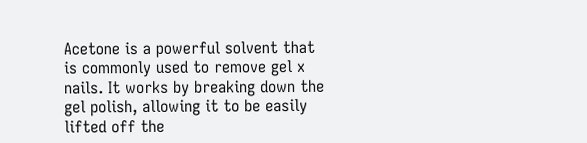Acetone is a powerful solvent that is commonly used to remove gel x nails. It works by breaking down the gel polish, allowing it to be easily lifted off the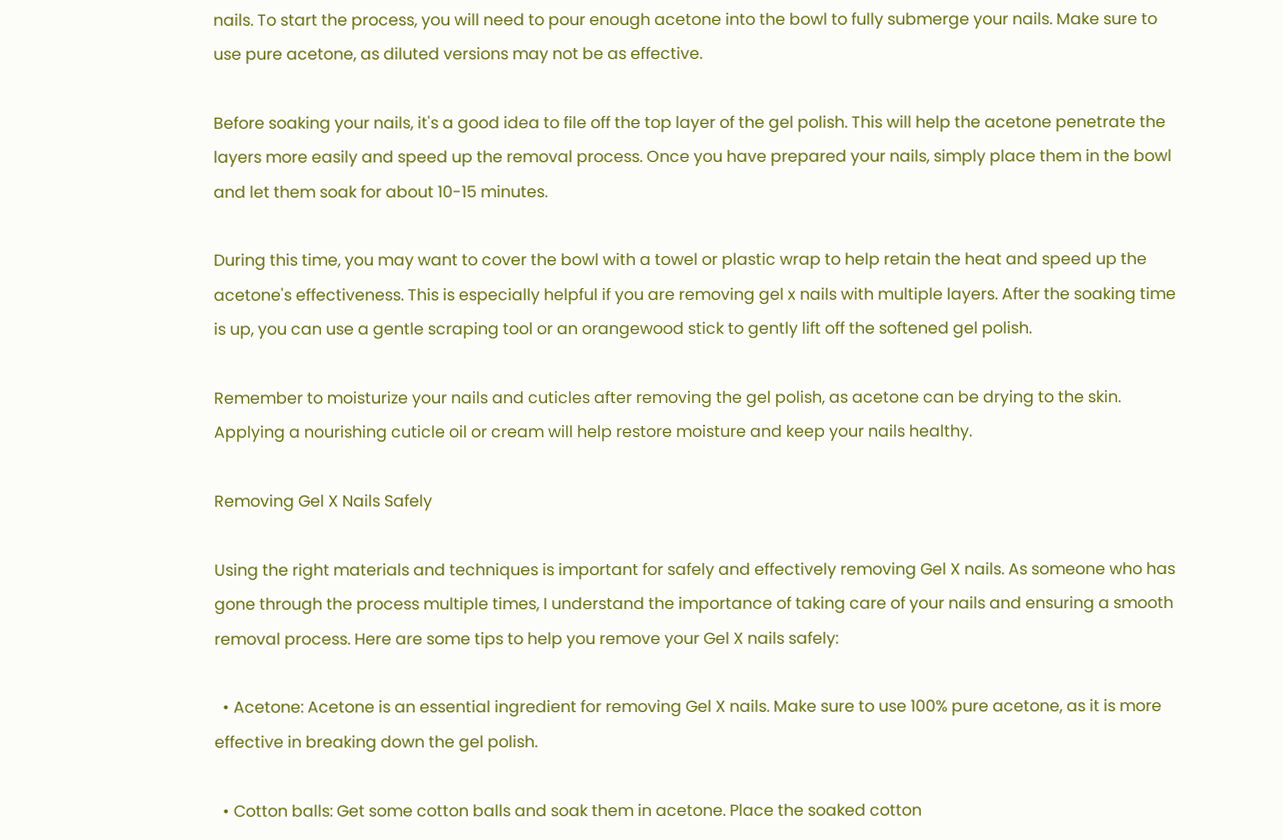nails. To start the process, you will need to pour enough acetone into the bowl to fully submerge your nails. Make sure to use pure acetone, as diluted versions may not be as effective.

Before soaking your nails, it's a good idea to file off the top layer of the gel polish. This will help the acetone penetrate the layers more easily and speed up the removal process. Once you have prepared your nails, simply place them in the bowl and let them soak for about 10-15 minutes.

During this time, you may want to cover the bowl with a towel or plastic wrap to help retain the heat and speed up the acetone's effectiveness. This is especially helpful if you are removing gel x nails with multiple layers. After the soaking time is up, you can use a gentle scraping tool or an orangewood stick to gently lift off the softened gel polish.

Remember to moisturize your nails and cuticles after removing the gel polish, as acetone can be drying to the skin. Applying a nourishing cuticle oil or cream will help restore moisture and keep your nails healthy.

Removing Gel X Nails Safely

Using the right materials and techniques is important for safely and effectively removing Gel X nails. As someone who has gone through the process multiple times, I understand the importance of taking care of your nails and ensuring a smooth removal process. Here are some tips to help you remove your Gel X nails safely:

  • Acetone: Acetone is an essential ingredient for removing Gel X nails. Make sure to use 100% pure acetone, as it is more effective in breaking down the gel polish.

  • Cotton balls: Get some cotton balls and soak them in acetone. Place the soaked cotton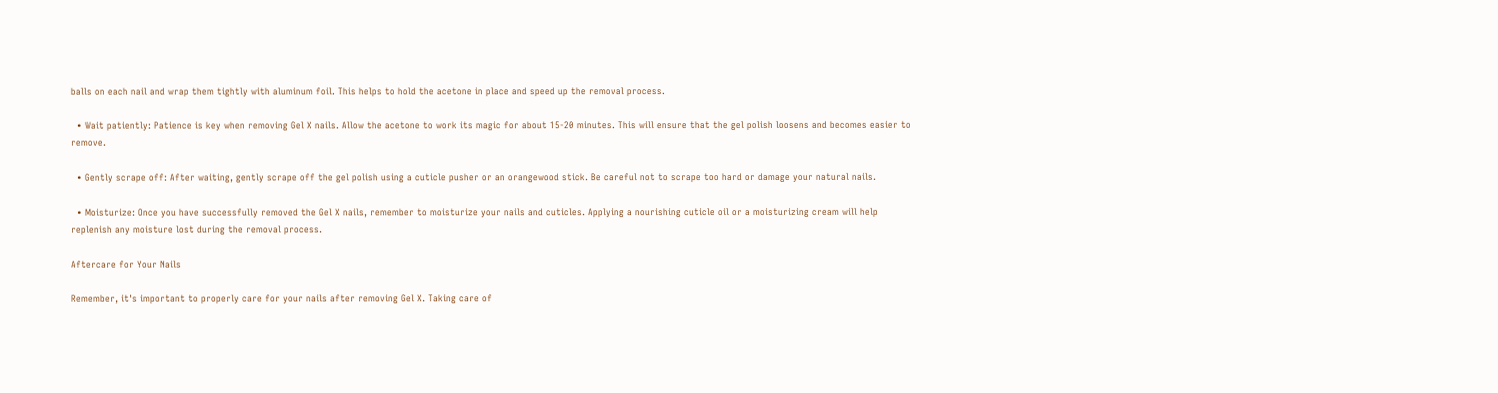balls on each nail and wrap them tightly with aluminum foil. This helps to hold the acetone in place and speed up the removal process.

  • Wait patiently: Patience is key when removing Gel X nails. Allow the acetone to work its magic for about 15-20 minutes. This will ensure that the gel polish loosens and becomes easier to remove.

  • Gently scrape off: After waiting, gently scrape off the gel polish using a cuticle pusher or an orangewood stick. Be careful not to scrape too hard or damage your natural nails.

  • Moisturize: Once you have successfully removed the Gel X nails, remember to moisturize your nails and cuticles. Applying a nourishing cuticle oil or a moisturizing cream will help replenish any moisture lost during the removal process.

Aftercare for Your Nails

Remember, it's important to properly care for your nails after removing Gel X. Taking care of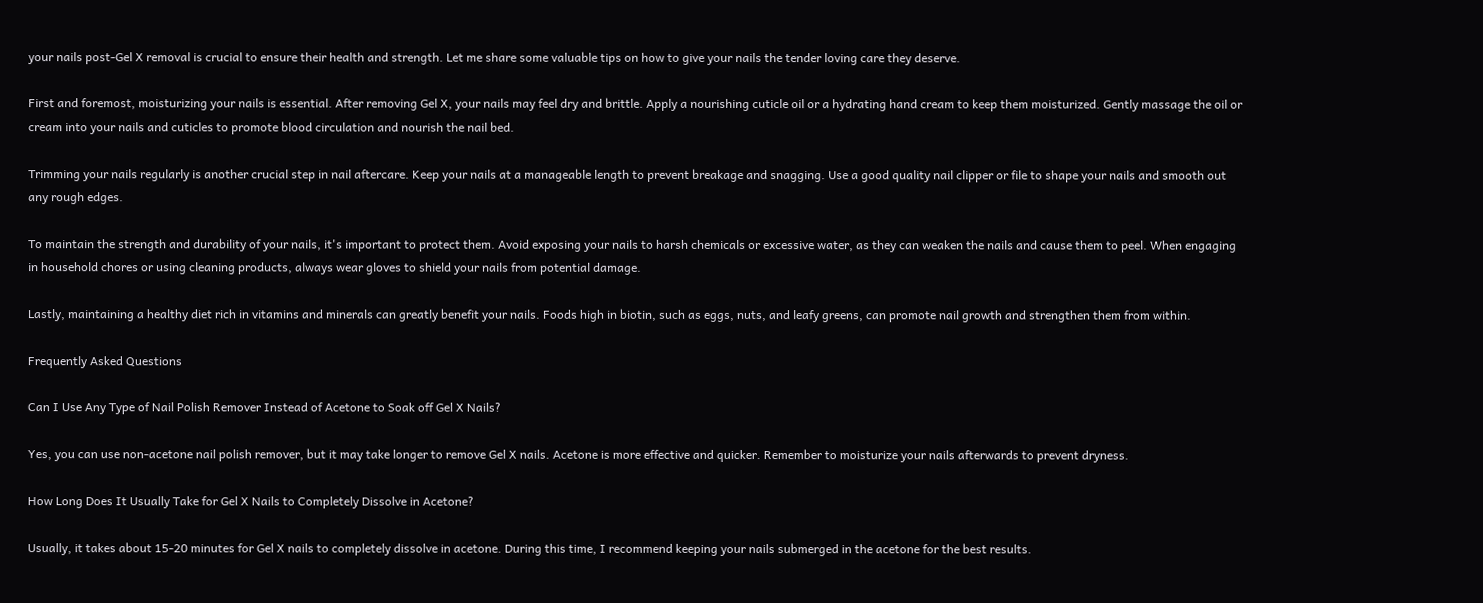your nails post-Gel X removal is crucial to ensure their health and strength. Let me share some valuable tips on how to give your nails the tender loving care they deserve.

First and foremost, moisturizing your nails is essential. After removing Gel X, your nails may feel dry and brittle. Apply a nourishing cuticle oil or a hydrating hand cream to keep them moisturized. Gently massage the oil or cream into your nails and cuticles to promote blood circulation and nourish the nail bed.

Trimming your nails regularly is another crucial step in nail aftercare. Keep your nails at a manageable length to prevent breakage and snagging. Use a good quality nail clipper or file to shape your nails and smooth out any rough edges.

To maintain the strength and durability of your nails, it's important to protect them. Avoid exposing your nails to harsh chemicals or excessive water, as they can weaken the nails and cause them to peel. When engaging in household chores or using cleaning products, always wear gloves to shield your nails from potential damage.

Lastly, maintaining a healthy diet rich in vitamins and minerals can greatly benefit your nails. Foods high in biotin, such as eggs, nuts, and leafy greens, can promote nail growth and strengthen them from within.

Frequently Asked Questions

Can I Use Any Type of Nail Polish Remover Instead of Acetone to Soak off Gel X Nails?

Yes, you can use non-acetone nail polish remover, but it may take longer to remove Gel X nails. Acetone is more effective and quicker. Remember to moisturize your nails afterwards to prevent dryness.

How Long Does It Usually Take for Gel X Nails to Completely Dissolve in Acetone?

Usually, it takes about 15-20 minutes for Gel X nails to completely dissolve in acetone. During this time, I recommend keeping your nails submerged in the acetone for the best results.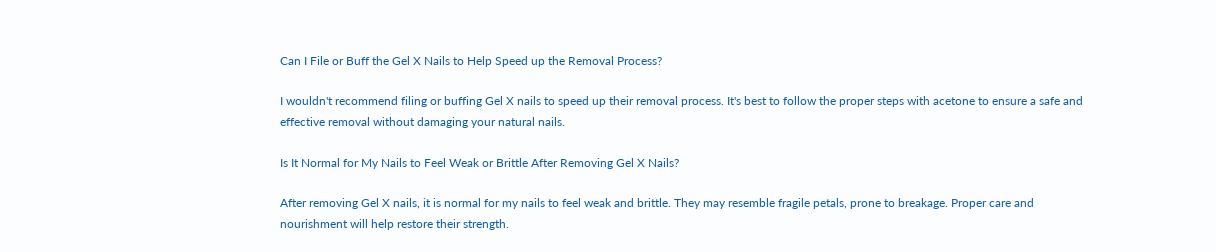Can I File or Buff the Gel X Nails to Help Speed up the Removal Process?

I wouldn't recommend filing or buffing Gel X nails to speed up their removal process. It's best to follow the proper steps with acetone to ensure a safe and effective removal without damaging your natural nails.

Is It Normal for My Nails to Feel Weak or Brittle After Removing Gel X Nails?

After removing Gel X nails, it is normal for my nails to feel weak and brittle. They may resemble fragile petals, prone to breakage. Proper care and nourishment will help restore their strength.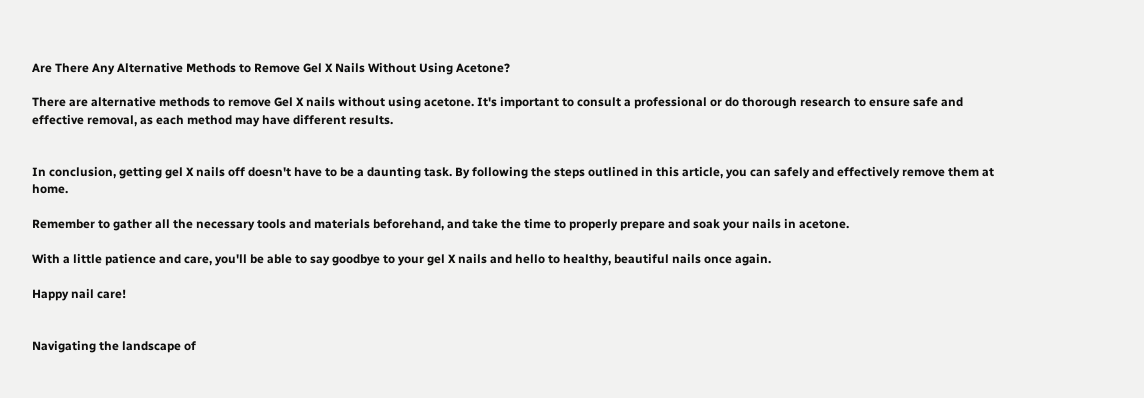Are There Any Alternative Methods to Remove Gel X Nails Without Using Acetone?

There are alternative methods to remove Gel X nails without using acetone. It's important to consult a professional or do thorough research to ensure safe and effective removal, as each method may have different results.


In conclusion, getting gel X nails off doesn't have to be a daunting task. By following the steps outlined in this article, you can safely and effectively remove them at home.

Remember to gather all the necessary tools and materials beforehand, and take the time to properly prepare and soak your nails in acetone.

With a little patience and care, you'll be able to say goodbye to your gel X nails and hello to healthy, beautiful nails once again.

Happy nail care!


Navigating the landscape of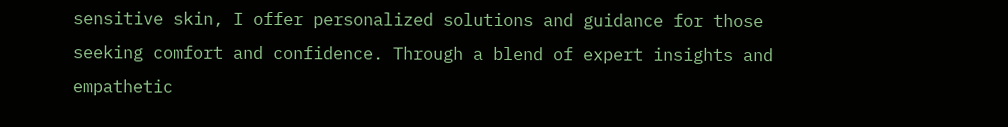sensitive skin, I offer personalized solutions and guidance for those seeking comfort and confidence. Through a blend of expert insights and empathetic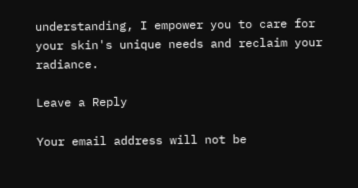understanding, I empower you to care for your skin's unique needs and reclaim your radiance.

Leave a Reply

Your email address will not be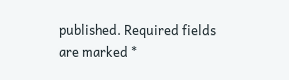published. Required fields are marked *